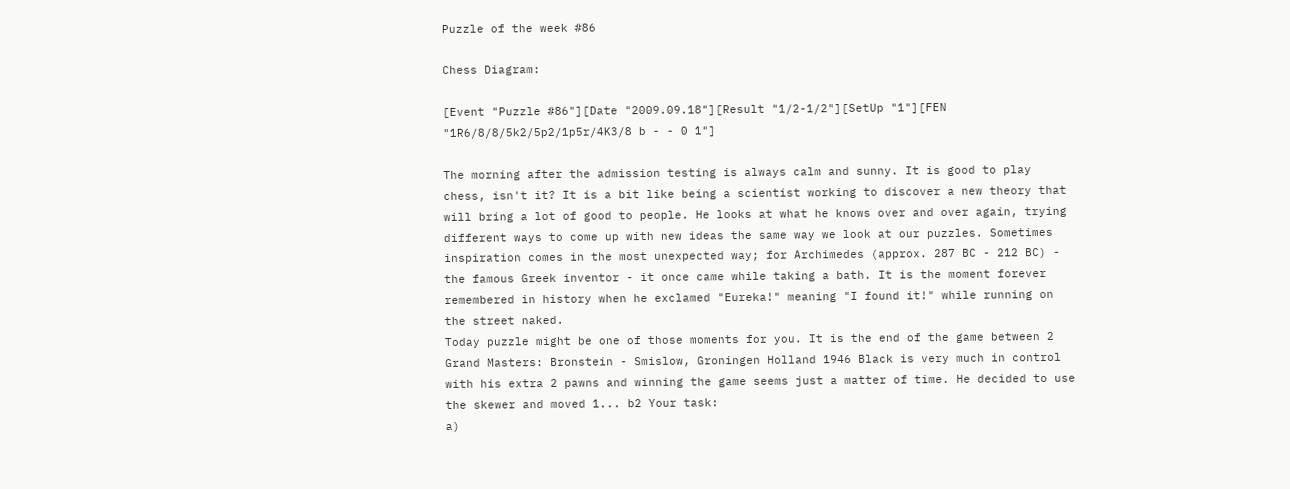Puzzle of the week #86

Chess Diagram:

[Event "Puzzle #86"][Date "2009.09.18"][Result "1/2-1/2"][SetUp "1"][FEN "1R6/8/8/5k2/5p2/1p5r/4K3/8 b - - 0 1"]

The morning after the admission testing is always calm and sunny. It is good to play chess, isn't it? It is a bit like being a scientist working to discover a new theory that will bring a lot of good to people. He looks at what he knows over and over again, trying different ways to come up with new ideas the same way we look at our puzzles. Sometimes inspiration comes in the most unexpected way; for Archimedes (approx. 287 BC - 212 BC) - the famous Greek inventor - it once came while taking a bath. It is the moment forever remembered in history when he exclamed "Eureka!" meaning "I found it!" while running on the street naked.
Today puzzle might be one of those moments for you. It is the end of the game between 2 Grand Masters: Bronstein - Smislow, Groningen Holland 1946 Black is very much in control with his extra 2 pawns and winning the game seems just a matter of time. He decided to use the skewer and moved 1... b2 Your task:
a)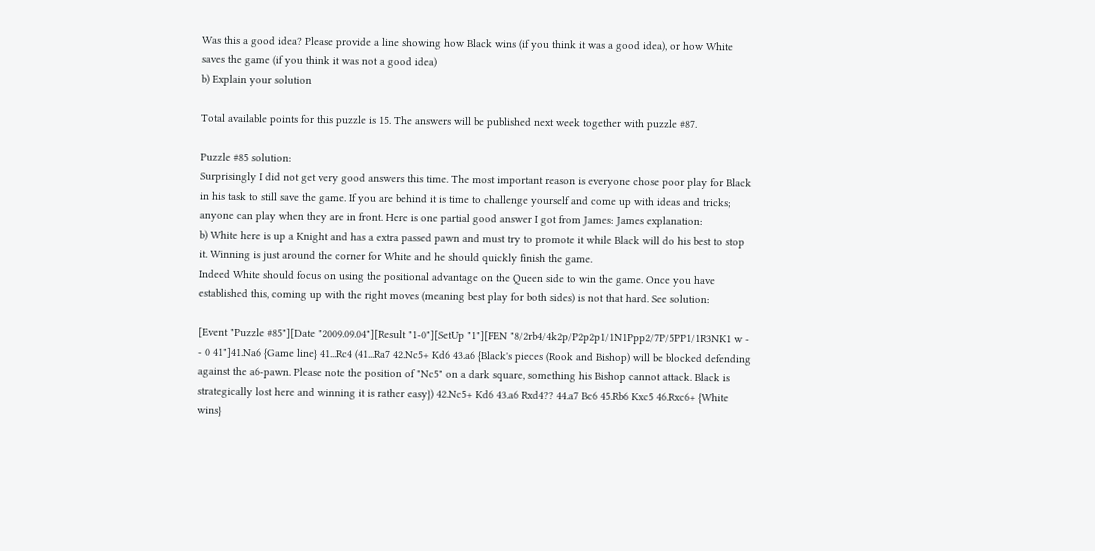Was this a good idea? Please provide a line showing how Black wins (if you think it was a good idea), or how White saves the game (if you think it was not a good idea)
b) Explain your solution

Total available points for this puzzle is 15. The answers will be published next week together with puzzle #87.

Puzzle #85 solution:
Surprisingly I did not get very good answers this time. The most important reason is everyone chose poor play for Black in his task to still save the game. If you are behind it is time to challenge yourself and come up with ideas and tricks; anyone can play when they are in front. Here is one partial good answer I got from James: James explanation:
b) White here is up a Knight and has a extra passed pawn and must try to promote it while Black will do his best to stop it. Winning is just around the corner for White and he should quickly finish the game.
Indeed White should focus on using the positional advantage on the Queen side to win the game. Once you have established this, coming up with the right moves (meaning best play for both sides) is not that hard. See solution:

[Event "Puzzle #85"][Date "2009.09.04"][Result "1-0"][SetUp "1"][FEN "8/2rb4/4k2p/P2p2p1/1N1Ppp2/7P/5PP1/1R3NK1 w - - 0 41"]41.Na6 {Game line} 41...Rc4 (41...Ra7 42.Nc5+ Kd6 43.a6 {Black's pieces (Rook and Bishop) will be blocked defending against the a6-pawn. Please note the position of "Nc5" on a dark square, something his Bishop cannot attack. Black is strategically lost here and winning it is rather easy}) 42.Nc5+ Kd6 43.a6 Rxd4?? 44.a7 Bc6 45.Rb6 Kxc5 46.Rxc6+ {White wins}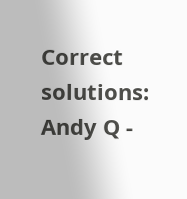Correct solutions:
Andy Q -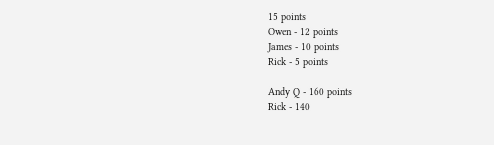15 points
Owen - 12 points
James - 10 points
Rick - 5 points

Andy Q - 160 points
Rick - 140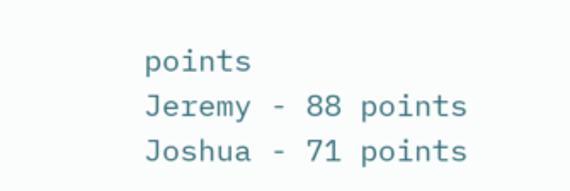points
Jeremy - 88 points
Joshua - 71 points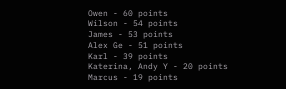Owen - 60 points
Wilson - 54 points
James - 53 points
Alex Ge - 51 points
Karl - 39 points
Katerina, Andy Y - 20 points
Marcus - 19 points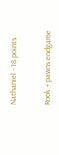Nathaniel - 18 points


Rook + pawns endgame